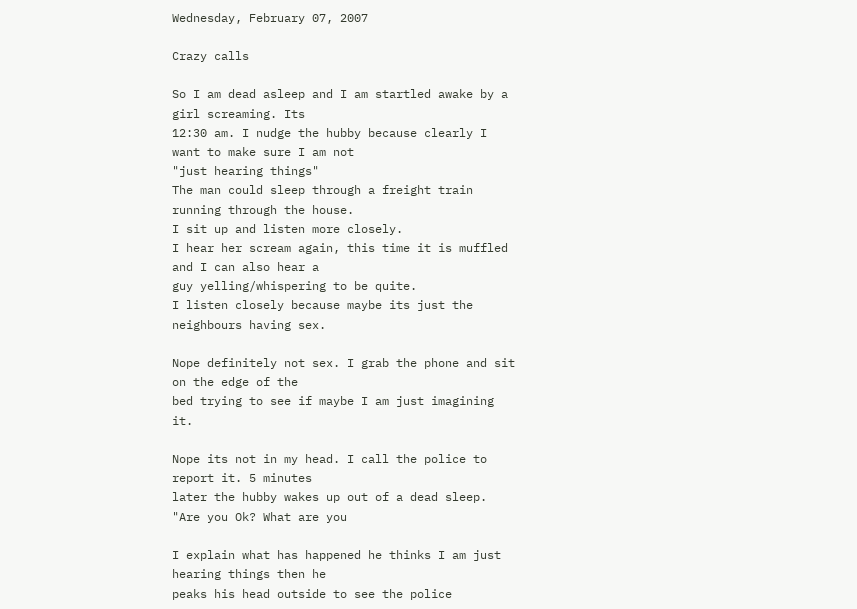Wednesday, February 07, 2007

Crazy calls

So I am dead asleep and I am startled awake by a girl screaming. Its
12:30 am. I nudge the hubby because clearly I want to make sure I am not
"just hearing things"
The man could sleep through a freight train running through the house.
I sit up and listen more closely.
I hear her scream again, this time it is muffled and I can also hear a
guy yelling/whispering to be quite.
I listen closely because maybe its just the neighbours having sex.

Nope definitely not sex. I grab the phone and sit on the edge of the
bed trying to see if maybe I am just imagining it.

Nope its not in my head. I call the police to report it. 5 minutes
later the hubby wakes up out of a dead sleep. "Are you Ok? What are you

I explain what has happened he thinks I am just hearing things then he
peaks his head outside to see the police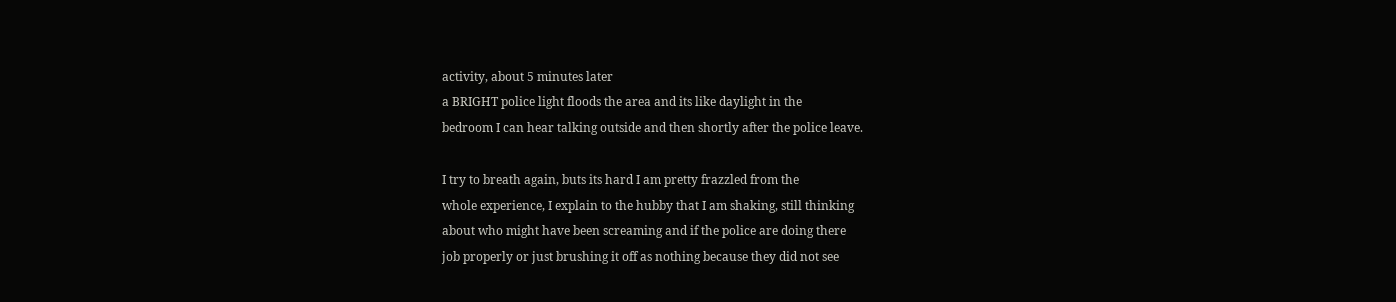activity, about 5 minutes later
a BRIGHT police light floods the area and its like daylight in the
bedroom I can hear talking outside and then shortly after the police leave.

I try to breath again, buts its hard I am pretty frazzled from the
whole experience, I explain to the hubby that I am shaking, still thinking
about who might have been screaming and if the police are doing there
job properly or just brushing it off as nothing because they did not see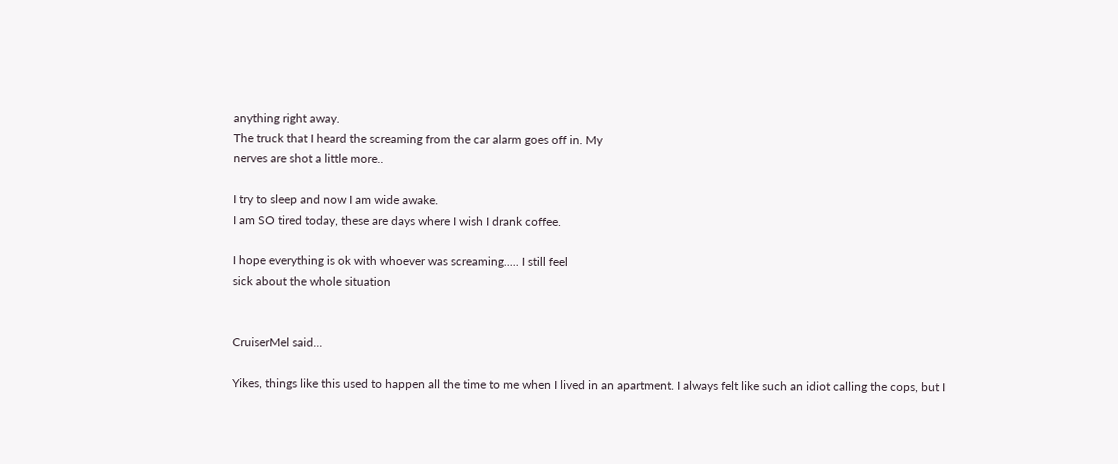anything right away.
The truck that I heard the screaming from the car alarm goes off in. My
nerves are shot a little more..

I try to sleep and now I am wide awake.
I am SO tired today, these are days where I wish I drank coffee.

I hope everything is ok with whoever was screaming..... I still feel
sick about the whole situation


CruiserMel said...

Yikes, things like this used to happen all the time to me when I lived in an apartment. I always felt like such an idiot calling the cops, but I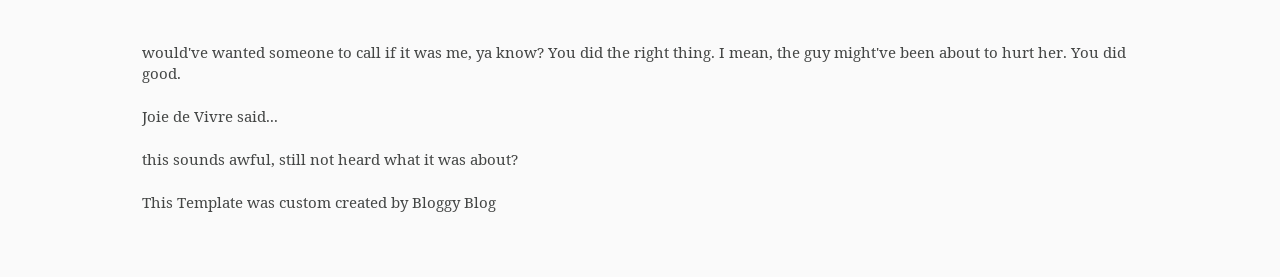would've wanted someone to call if it was me, ya know? You did the right thing. I mean, the guy might've been about to hurt her. You did good.

Joie de Vivre said...

this sounds awful, still not heard what it was about?

This Template was custom created by Bloggy Blog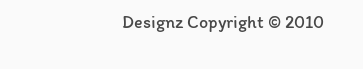Designz Copyright © 2010